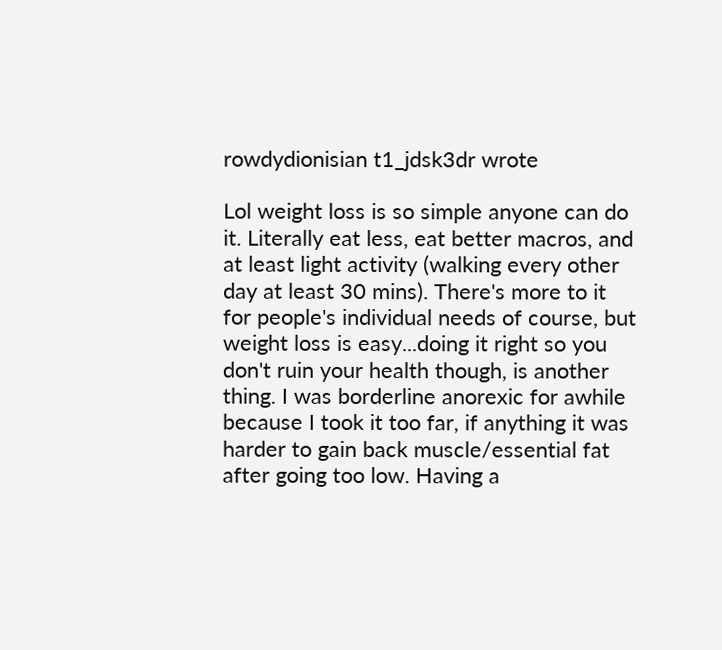rowdydionisian t1_jdsk3dr wrote

Lol weight loss is so simple anyone can do it. Literally eat less, eat better macros, and at least light activity (walking every other day at least 30 mins). There's more to it for people's individual needs of course, but weight loss is easy...doing it right so you don't ruin your health though, is another thing. I was borderline anorexic for awhile because I took it too far, if anything it was harder to gain back muscle/essential fat after going too low. Having a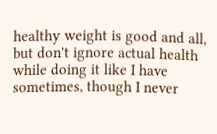healthy weight is good and all, but don't ignore actual health while doing it like I have sometimes, though I never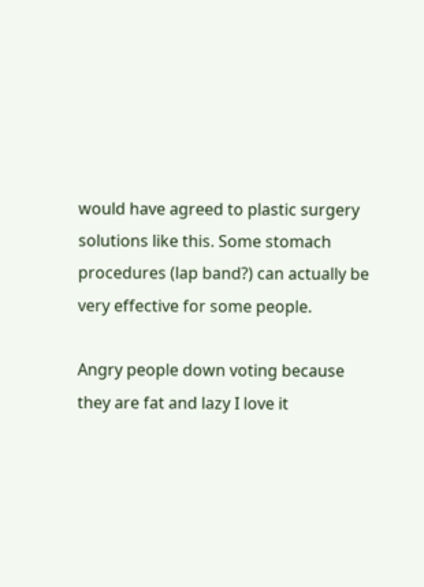would have agreed to plastic surgery solutions like this. Some stomach procedures (lap band?) can actually be very effective for some people.

Angry people down voting because they are fat and lazy I love it